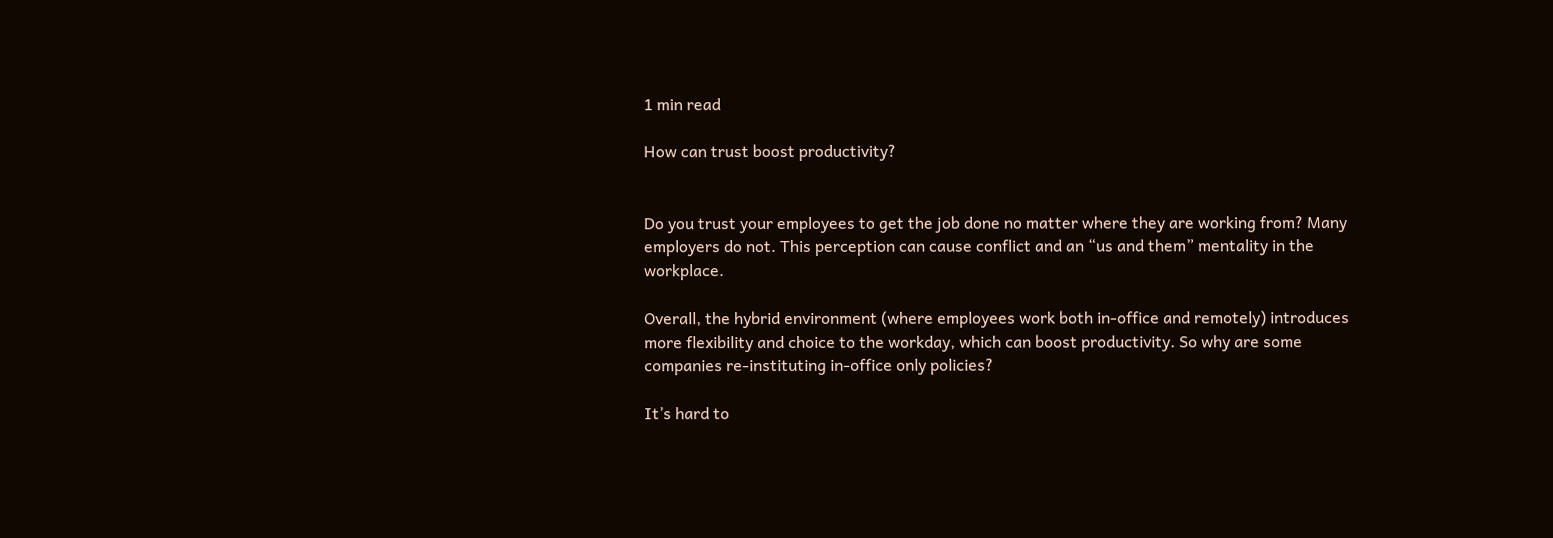1 min read

How can trust boost productivity?


Do you trust your employees to get the job done no matter where they are working from? Many employers do not. This perception can cause conflict and an “us and them” mentality in the workplace.

Overall, the hybrid environment (where employees work both in-office and remotely) introduces more flexibility and choice to the workday, which can boost productivity. So why are some companies re-instituting in-office only policies?

It’s hard to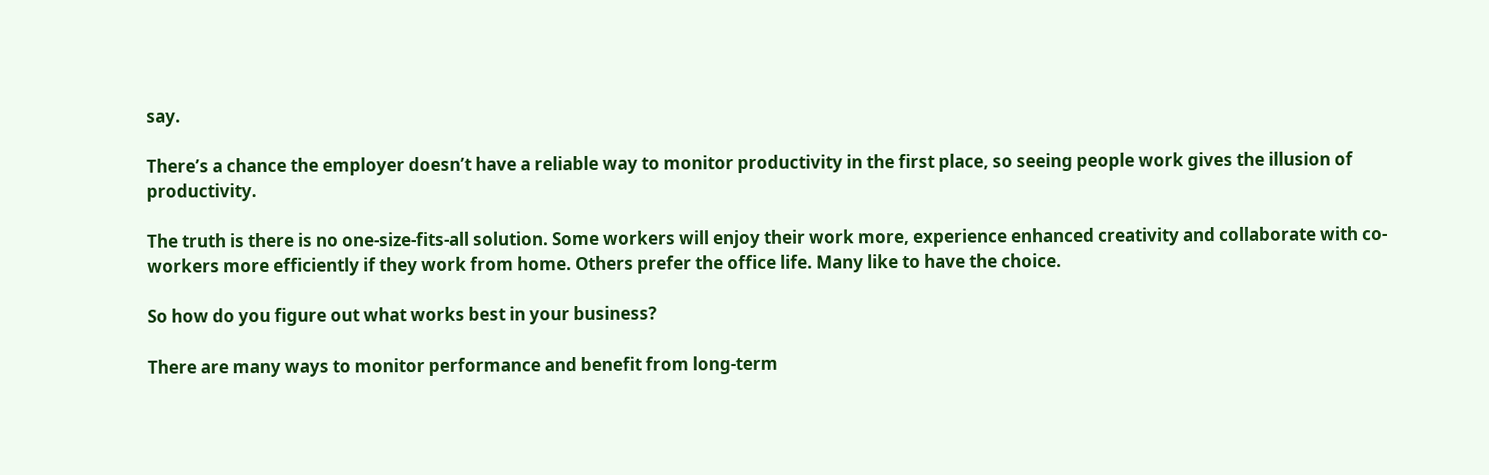say.

There’s a chance the employer doesn’t have a reliable way to monitor productivity in the first place, so seeing people work gives the illusion of productivity.

The truth is there is no one-size-fits-all solution. Some workers will enjoy their work more, experience enhanced creativity and collaborate with co-workers more efficiently if they work from home. Others prefer the office life. Many like to have the choice.

So how do you figure out what works best in your business?

There are many ways to monitor performance and benefit from long-term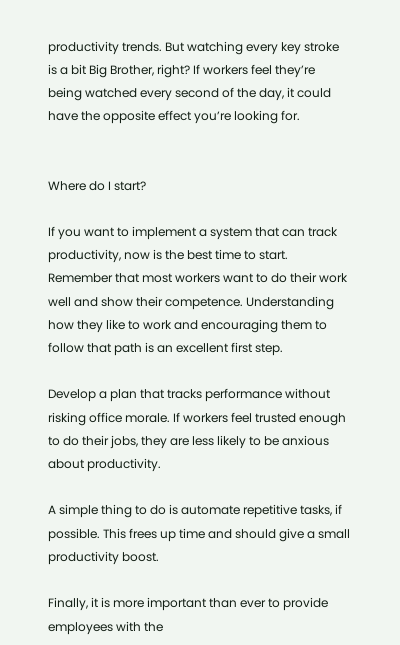productivity trends. But watching every key stroke is a bit Big Brother, right? If workers feel they’re being watched every second of the day, it could have the opposite effect you’re looking for.


Where do I start?

If you want to implement a system that can track productivity, now is the best time to start. Remember that most workers want to do their work well and show their competence. Understanding how they like to work and encouraging them to follow that path is an excellent first step.

Develop a plan that tracks performance without risking office morale. If workers feel trusted enough to do their jobs, they are less likely to be anxious about productivity.

A simple thing to do is automate repetitive tasks, if possible. This frees up time and should give a small productivity boost.

Finally, it is more important than ever to provide employees with the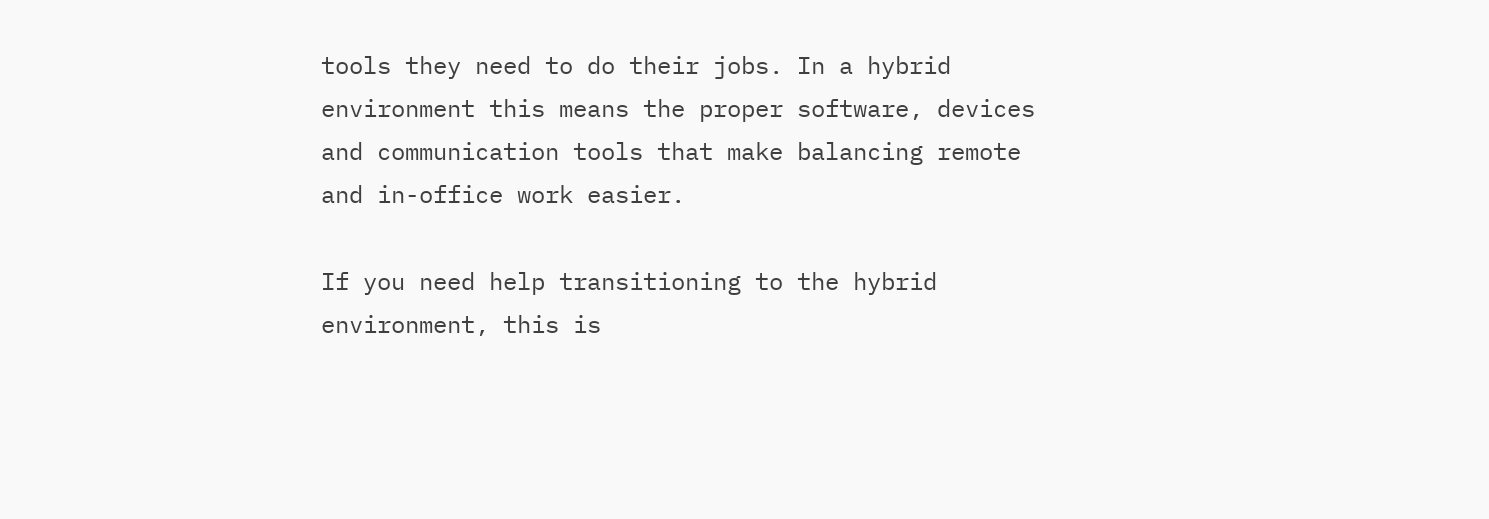tools they need to do their jobs. In a hybrid environment this means the proper software, devices and communication tools that make balancing remote and in-office work easier.

If you need help transitioning to the hybrid environment, this is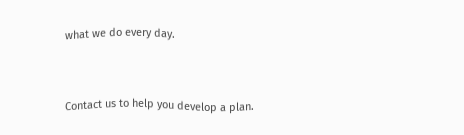what we do every day.


Contact us to help you develop a plan.